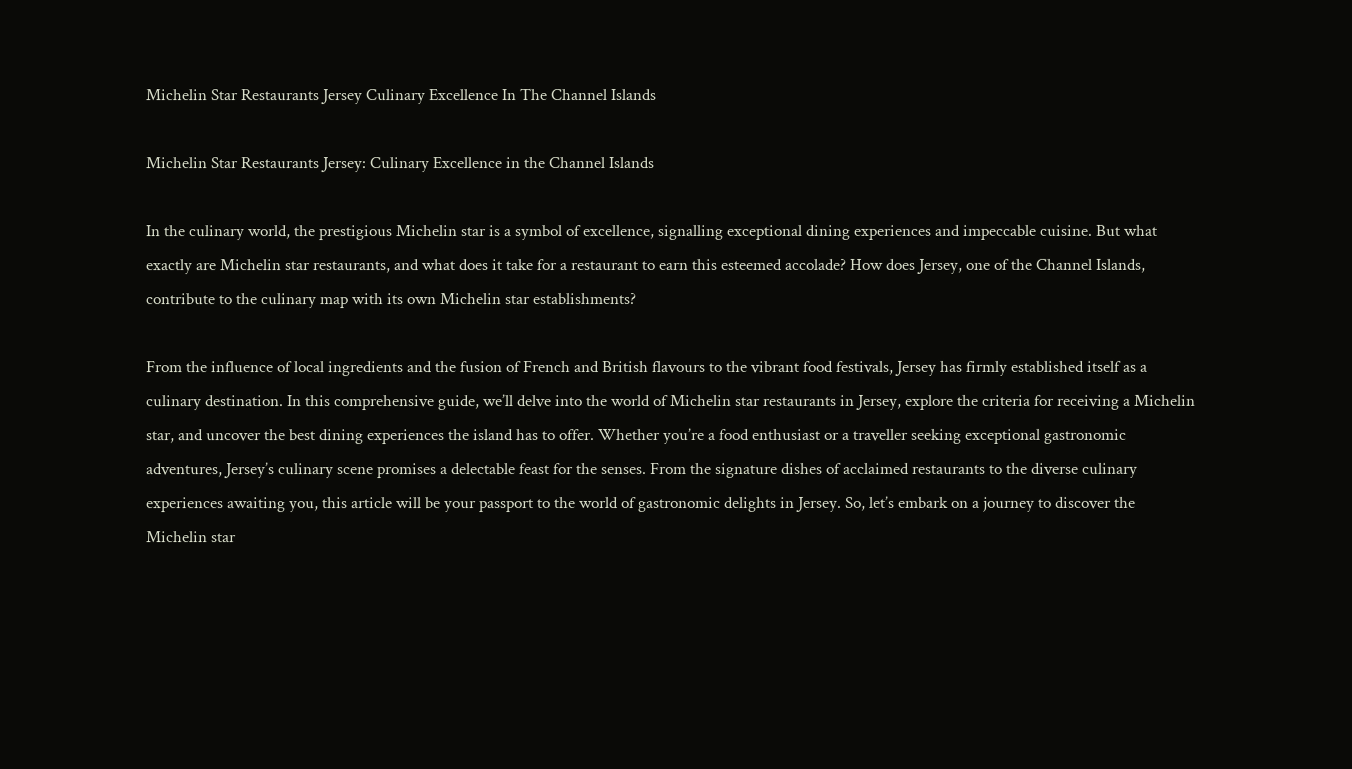Michelin Star Restaurants Jersey Culinary Excellence In The Channel Islands

Michelin Star Restaurants Jersey: Culinary Excellence in the Channel Islands

In the culinary world, the prestigious Michelin star is a symbol of excellence, signalling exceptional dining experiences and impeccable cuisine. But what exactly are Michelin star restaurants, and what does it take for a restaurant to earn this esteemed accolade? How does Jersey, one of the Channel Islands, contribute to the culinary map with its own Michelin star establishments?

From the influence of local ingredients and the fusion of French and British flavours to the vibrant food festivals, Jersey has firmly established itself as a culinary destination. In this comprehensive guide, we’ll delve into the world of Michelin star restaurants in Jersey, explore the criteria for receiving a Michelin star, and uncover the best dining experiences the island has to offer. Whether you’re a food enthusiast or a traveller seeking exceptional gastronomic adventures, Jersey’s culinary scene promises a delectable feast for the senses. From the signature dishes of acclaimed restaurants to the diverse culinary experiences awaiting you, this article will be your passport to the world of gastronomic delights in Jersey. So, let’s embark on a journey to discover the Michelin star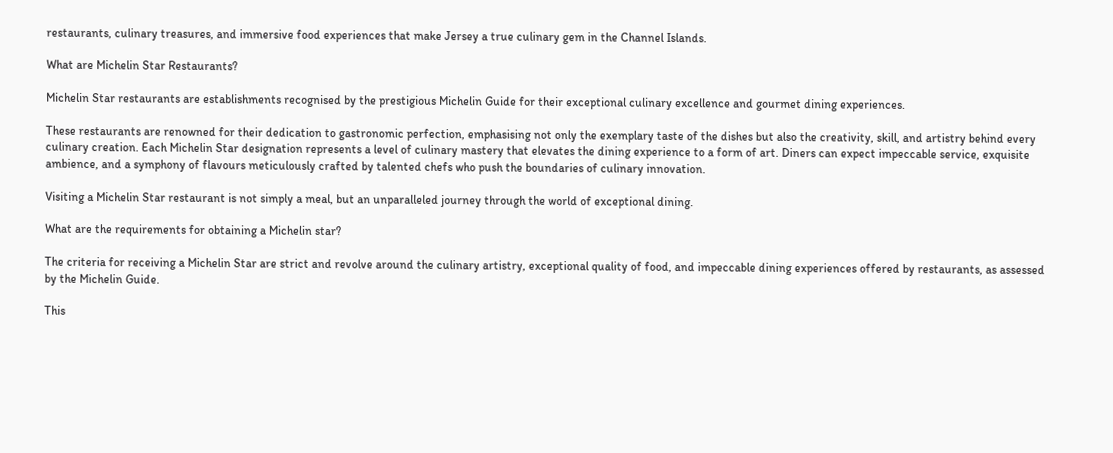restaurants, culinary treasures, and immersive food experiences that make Jersey a true culinary gem in the Channel Islands.

What are Michelin Star Restaurants?

Michelin Star restaurants are establishments recognised by the prestigious Michelin Guide for their exceptional culinary excellence and gourmet dining experiences.

These restaurants are renowned for their dedication to gastronomic perfection, emphasising not only the exemplary taste of the dishes but also the creativity, skill, and artistry behind every culinary creation. Each Michelin Star designation represents a level of culinary mastery that elevates the dining experience to a form of art. Diners can expect impeccable service, exquisite ambience, and a symphony of flavours meticulously crafted by talented chefs who push the boundaries of culinary innovation.

Visiting a Michelin Star restaurant is not simply a meal, but an unparalleled journey through the world of exceptional dining.

What are the requirements for obtaining a Michelin star?

The criteria for receiving a Michelin Star are strict and revolve around the culinary artistry, exceptional quality of food, and impeccable dining experiences offered by restaurants, as assessed by the Michelin Guide.

This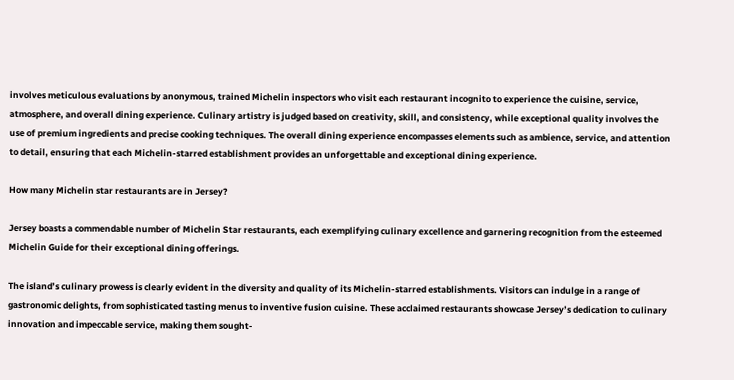involves meticulous evaluations by anonymous, trained Michelin inspectors who visit each restaurant incognito to experience the cuisine, service, atmosphere, and overall dining experience. Culinary artistry is judged based on creativity, skill, and consistency, while exceptional quality involves the use of premium ingredients and precise cooking techniques. The overall dining experience encompasses elements such as ambience, service, and attention to detail, ensuring that each Michelin-starred establishment provides an unforgettable and exceptional dining experience.

How many Michelin star restaurants are in Jersey?

Jersey boasts a commendable number of Michelin Star restaurants, each exemplifying culinary excellence and garnering recognition from the esteemed Michelin Guide for their exceptional dining offerings.

The island’s culinary prowess is clearly evident in the diversity and quality of its Michelin-starred establishments. Visitors can indulge in a range of gastronomic delights, from sophisticated tasting menus to inventive fusion cuisine. These acclaimed restaurants showcase Jersey’s dedication to culinary innovation and impeccable service, making them sought-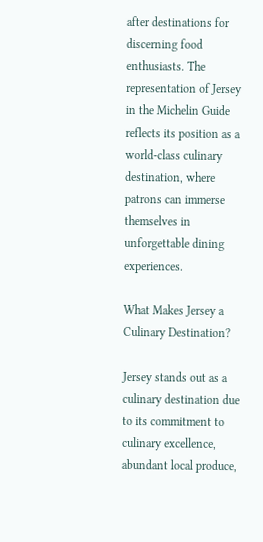after destinations for discerning food enthusiasts. The representation of Jersey in the Michelin Guide reflects its position as a world-class culinary destination, where patrons can immerse themselves in unforgettable dining experiences.

What Makes Jersey a Culinary Destination?

Jersey stands out as a culinary destination due to its commitment to culinary excellence, abundant local produce,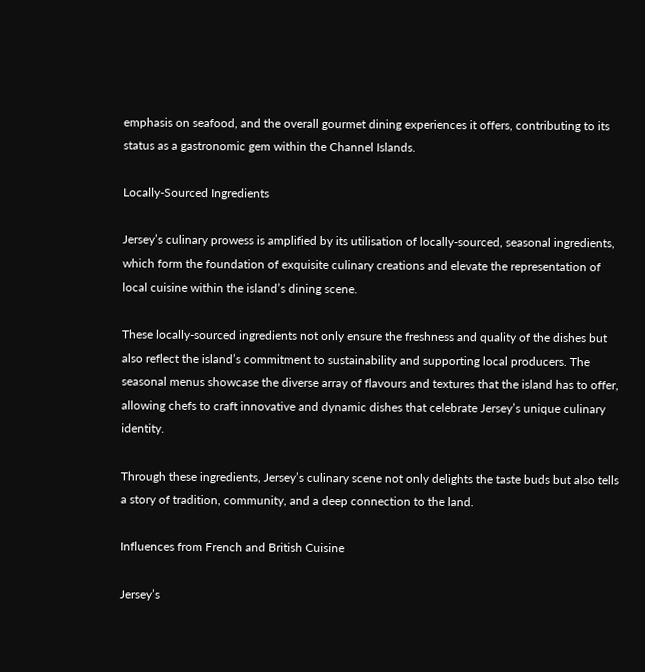emphasis on seafood, and the overall gourmet dining experiences it offers, contributing to its status as a gastronomic gem within the Channel Islands.

Locally-Sourced Ingredients

Jersey’s culinary prowess is amplified by its utilisation of locally-sourced, seasonal ingredients, which form the foundation of exquisite culinary creations and elevate the representation of local cuisine within the island’s dining scene.

These locally-sourced ingredients not only ensure the freshness and quality of the dishes but also reflect the island’s commitment to sustainability and supporting local producers. The seasonal menus showcase the diverse array of flavours and textures that the island has to offer, allowing chefs to craft innovative and dynamic dishes that celebrate Jersey’s unique culinary identity.

Through these ingredients, Jersey’s culinary scene not only delights the taste buds but also tells a story of tradition, community, and a deep connection to the land.

Influences from French and British Cuisine

Jersey’s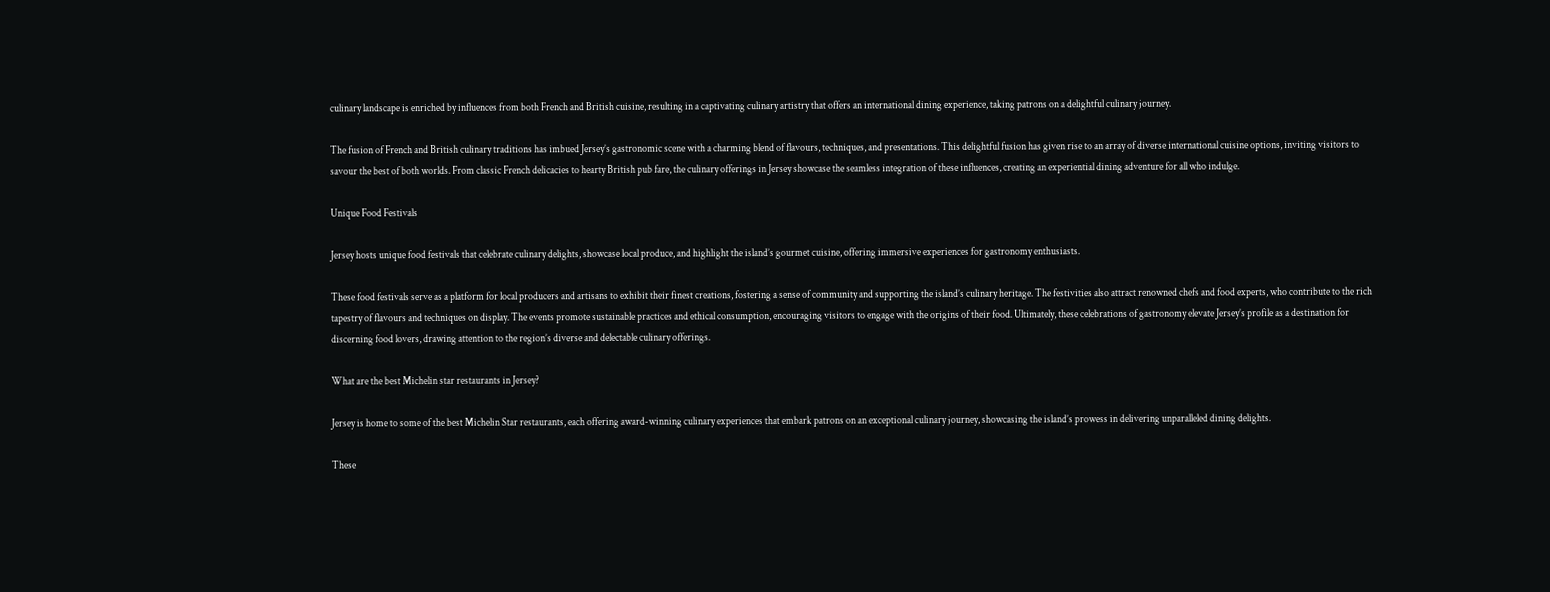culinary landscape is enriched by influences from both French and British cuisine, resulting in a captivating culinary artistry that offers an international dining experience, taking patrons on a delightful culinary journey.

The fusion of French and British culinary traditions has imbued Jersey’s gastronomic scene with a charming blend of flavours, techniques, and presentations. This delightful fusion has given rise to an array of diverse international cuisine options, inviting visitors to savour the best of both worlds. From classic French delicacies to hearty British pub fare, the culinary offerings in Jersey showcase the seamless integration of these influences, creating an experiential dining adventure for all who indulge.

Unique Food Festivals

Jersey hosts unique food festivals that celebrate culinary delights, showcase local produce, and highlight the island’s gourmet cuisine, offering immersive experiences for gastronomy enthusiasts.

These food festivals serve as a platform for local producers and artisans to exhibit their finest creations, fostering a sense of community and supporting the island’s culinary heritage. The festivities also attract renowned chefs and food experts, who contribute to the rich tapestry of flavours and techniques on display. The events promote sustainable practices and ethical consumption, encouraging visitors to engage with the origins of their food. Ultimately, these celebrations of gastronomy elevate Jersey’s profile as a destination for discerning food lovers, drawing attention to the region’s diverse and delectable culinary offerings.

What are the best Michelin star restaurants in Jersey?

Jersey is home to some of the best Michelin Star restaurants, each offering award-winning culinary experiences that embark patrons on an exceptional culinary journey, showcasing the island’s prowess in delivering unparalleled dining delights.

These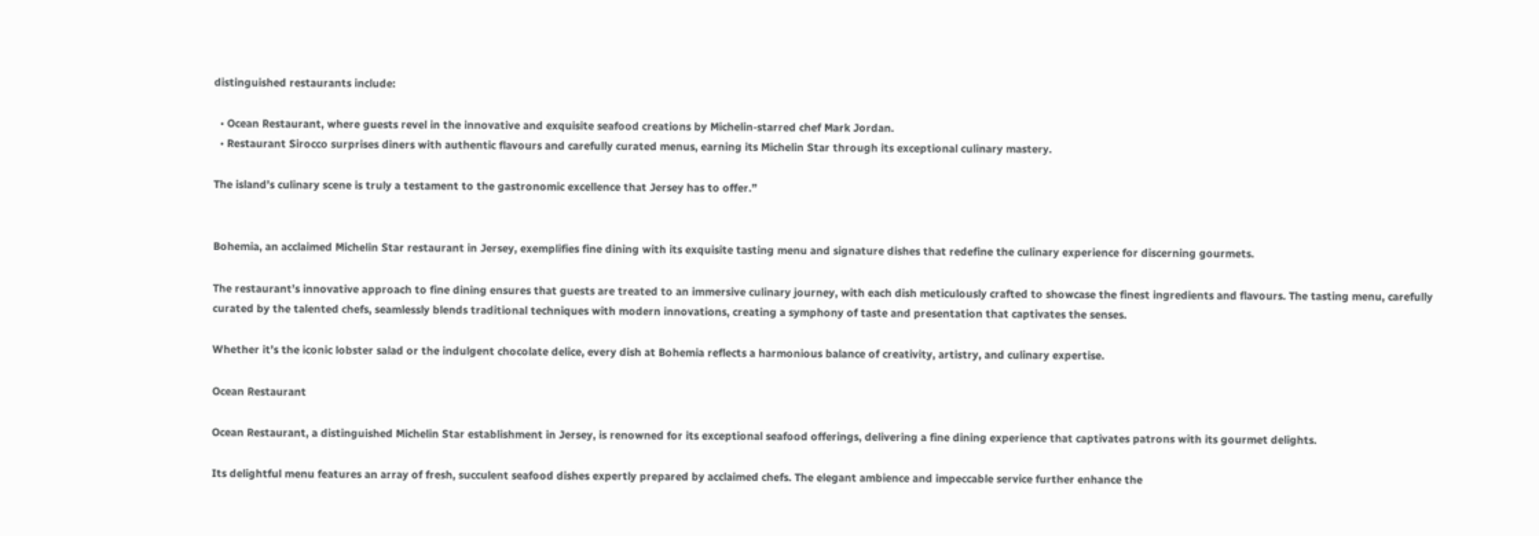distinguished restaurants include:

  • Ocean Restaurant, where guests revel in the innovative and exquisite seafood creations by Michelin-starred chef Mark Jordan.
  • Restaurant Sirocco surprises diners with authentic flavours and carefully curated menus, earning its Michelin Star through its exceptional culinary mastery.

The island’s culinary scene is truly a testament to the gastronomic excellence that Jersey has to offer.”


Bohemia, an acclaimed Michelin Star restaurant in Jersey, exemplifies fine dining with its exquisite tasting menu and signature dishes that redefine the culinary experience for discerning gourmets.

The restaurant’s innovative approach to fine dining ensures that guests are treated to an immersive culinary journey, with each dish meticulously crafted to showcase the finest ingredients and flavours. The tasting menu, carefully curated by the talented chefs, seamlessly blends traditional techniques with modern innovations, creating a symphony of taste and presentation that captivates the senses.

Whether it’s the iconic lobster salad or the indulgent chocolate delice, every dish at Bohemia reflects a harmonious balance of creativity, artistry, and culinary expertise.

Ocean Restaurant

Ocean Restaurant, a distinguished Michelin Star establishment in Jersey, is renowned for its exceptional seafood offerings, delivering a fine dining experience that captivates patrons with its gourmet delights.

Its delightful menu features an array of fresh, succulent seafood dishes expertly prepared by acclaimed chefs. The elegant ambience and impeccable service further enhance the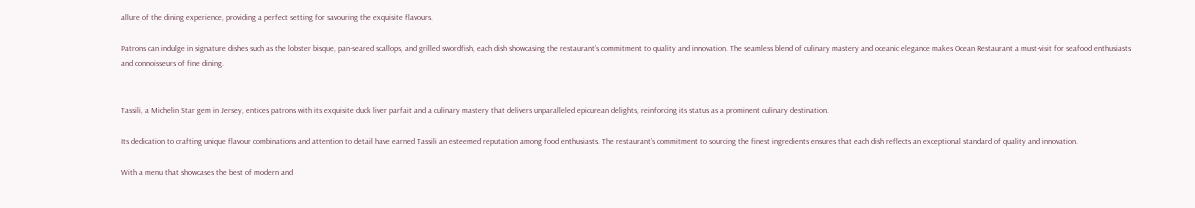allure of the dining experience, providing a perfect setting for savouring the exquisite flavours.

Patrons can indulge in signature dishes such as the lobster bisque, pan-seared scallops, and grilled swordfish, each dish showcasing the restaurant’s commitment to quality and innovation. The seamless blend of culinary mastery and oceanic elegance makes Ocean Restaurant a must-visit for seafood enthusiasts and connoisseurs of fine dining.


Tassili, a Michelin Star gem in Jersey, entices patrons with its exquisite duck liver parfait and a culinary mastery that delivers unparalleled epicurean delights, reinforcing its status as a prominent culinary destination.

Its dedication to crafting unique flavour combinations and attention to detail have earned Tassili an esteemed reputation among food enthusiasts. The restaurant’s commitment to sourcing the finest ingredients ensures that each dish reflects an exceptional standard of quality and innovation.

With a menu that showcases the best of modern and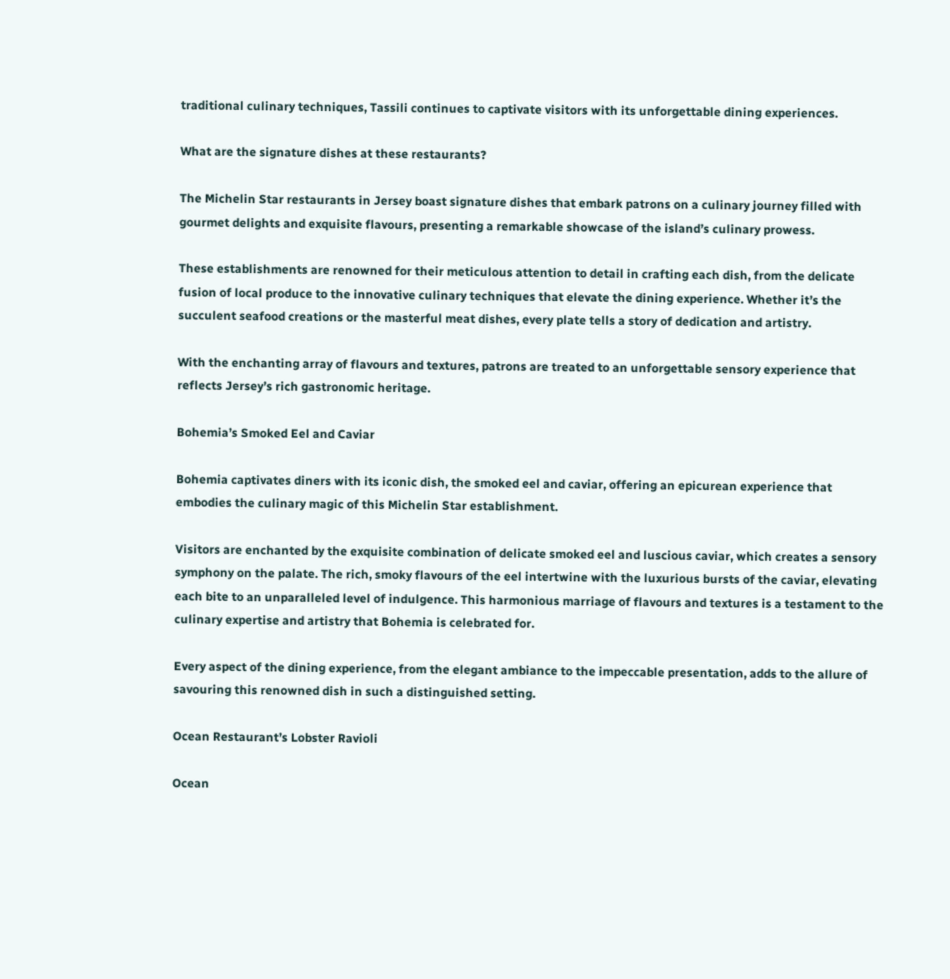traditional culinary techniques, Tassili continues to captivate visitors with its unforgettable dining experiences.

What are the signature dishes at these restaurants?

The Michelin Star restaurants in Jersey boast signature dishes that embark patrons on a culinary journey filled with gourmet delights and exquisite flavours, presenting a remarkable showcase of the island’s culinary prowess.

These establishments are renowned for their meticulous attention to detail in crafting each dish, from the delicate fusion of local produce to the innovative culinary techniques that elevate the dining experience. Whether it’s the succulent seafood creations or the masterful meat dishes, every plate tells a story of dedication and artistry.

With the enchanting array of flavours and textures, patrons are treated to an unforgettable sensory experience that reflects Jersey’s rich gastronomic heritage.

Bohemia’s Smoked Eel and Caviar

Bohemia captivates diners with its iconic dish, the smoked eel and caviar, offering an epicurean experience that embodies the culinary magic of this Michelin Star establishment.

Visitors are enchanted by the exquisite combination of delicate smoked eel and luscious caviar, which creates a sensory symphony on the palate. The rich, smoky flavours of the eel intertwine with the luxurious bursts of the caviar, elevating each bite to an unparalleled level of indulgence. This harmonious marriage of flavours and textures is a testament to the culinary expertise and artistry that Bohemia is celebrated for.

Every aspect of the dining experience, from the elegant ambiance to the impeccable presentation, adds to the allure of savouring this renowned dish in such a distinguished setting.

Ocean Restaurant’s Lobster Ravioli

Ocean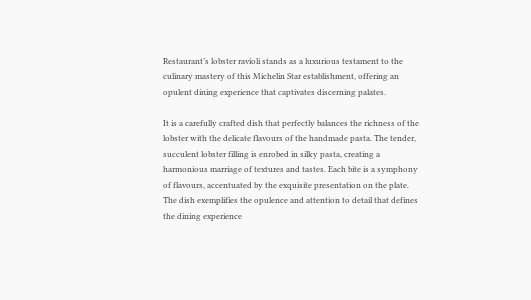Restaurant’s lobster ravioli stands as a luxurious testament to the culinary mastery of this Michelin Star establishment, offering an opulent dining experience that captivates discerning palates.

It is a carefully crafted dish that perfectly balances the richness of the lobster with the delicate flavours of the handmade pasta. The tender, succulent lobster filling is enrobed in silky pasta, creating a harmonious marriage of textures and tastes. Each bite is a symphony of flavours, accentuated by the exquisite presentation on the plate. The dish exemplifies the opulence and attention to detail that defines the dining experience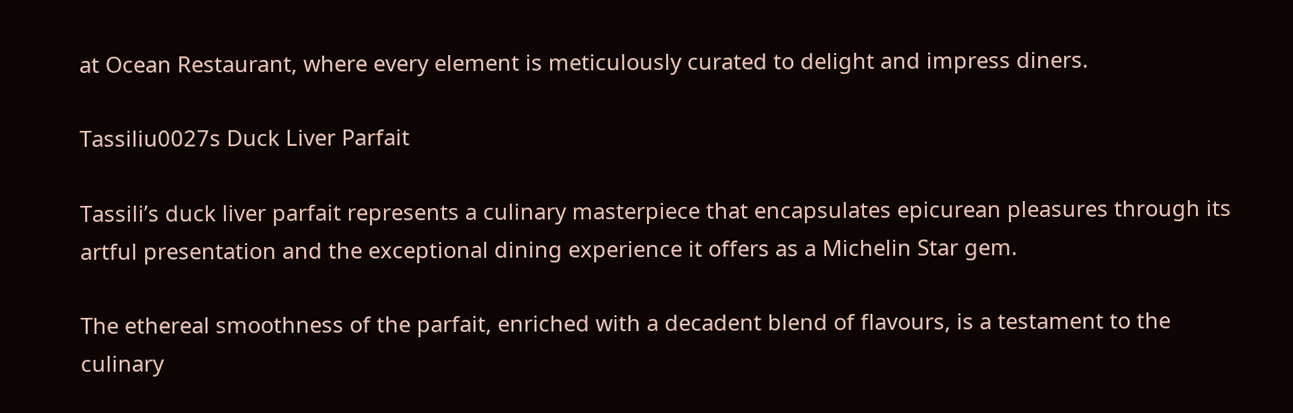at Ocean Restaurant, where every element is meticulously curated to delight and impress diners.

Tassiliu0027s Duck Liver Parfait

Tassili’s duck liver parfait represents a culinary masterpiece that encapsulates epicurean pleasures through its artful presentation and the exceptional dining experience it offers as a Michelin Star gem.

The ethereal smoothness of the parfait, enriched with a decadent blend of flavours, is a testament to the culinary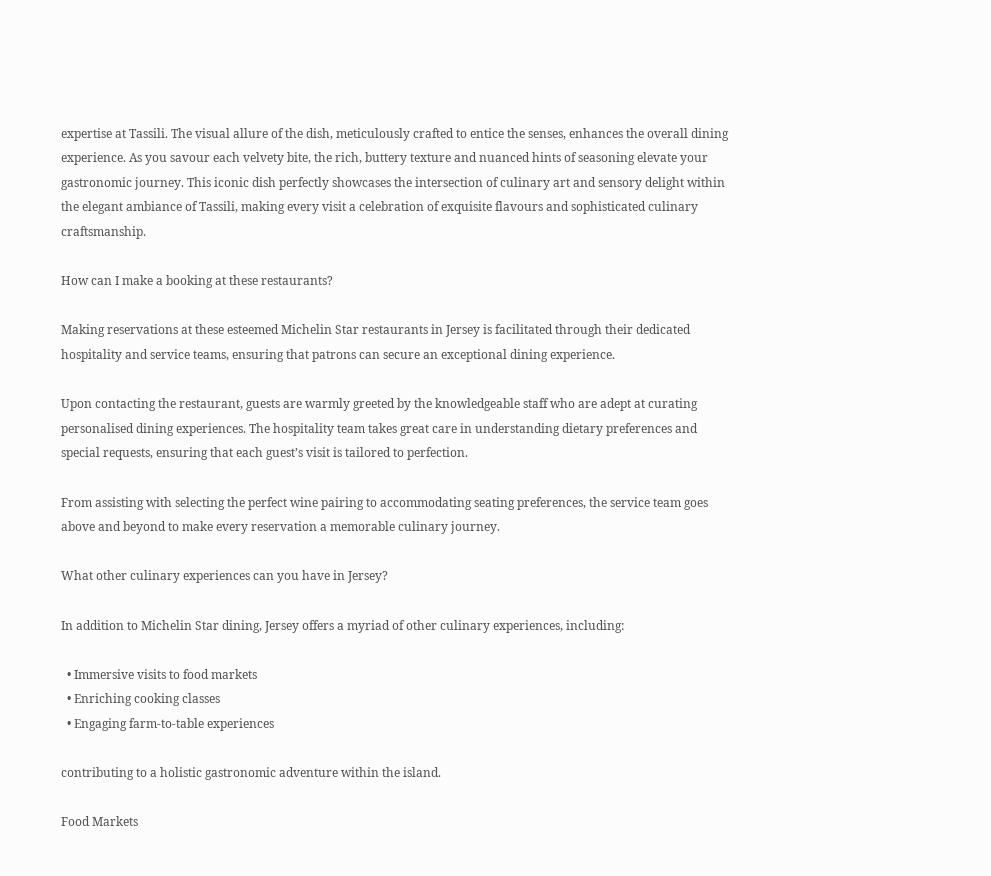expertise at Tassili. The visual allure of the dish, meticulously crafted to entice the senses, enhances the overall dining experience. As you savour each velvety bite, the rich, buttery texture and nuanced hints of seasoning elevate your gastronomic journey. This iconic dish perfectly showcases the intersection of culinary art and sensory delight within the elegant ambiance of Tassili, making every visit a celebration of exquisite flavours and sophisticated culinary craftsmanship.

How can I make a booking at these restaurants?

Making reservations at these esteemed Michelin Star restaurants in Jersey is facilitated through their dedicated hospitality and service teams, ensuring that patrons can secure an exceptional dining experience.

Upon contacting the restaurant, guests are warmly greeted by the knowledgeable staff who are adept at curating personalised dining experiences. The hospitality team takes great care in understanding dietary preferences and special requests, ensuring that each guest’s visit is tailored to perfection.

From assisting with selecting the perfect wine pairing to accommodating seating preferences, the service team goes above and beyond to make every reservation a memorable culinary journey.

What other culinary experiences can you have in Jersey?

In addition to Michelin Star dining, Jersey offers a myriad of other culinary experiences, including:

  • Immersive visits to food markets
  • Enriching cooking classes
  • Engaging farm-to-table experiences

contributing to a holistic gastronomic adventure within the island.

Food Markets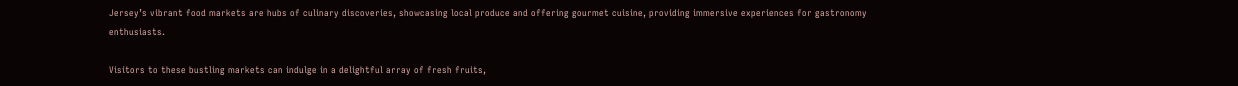Jersey’s vibrant food markets are hubs of culinary discoveries, showcasing local produce and offering gourmet cuisine, providing immersive experiences for gastronomy enthusiasts.

Visitors to these bustling markets can indulge in a delightful array of fresh fruits,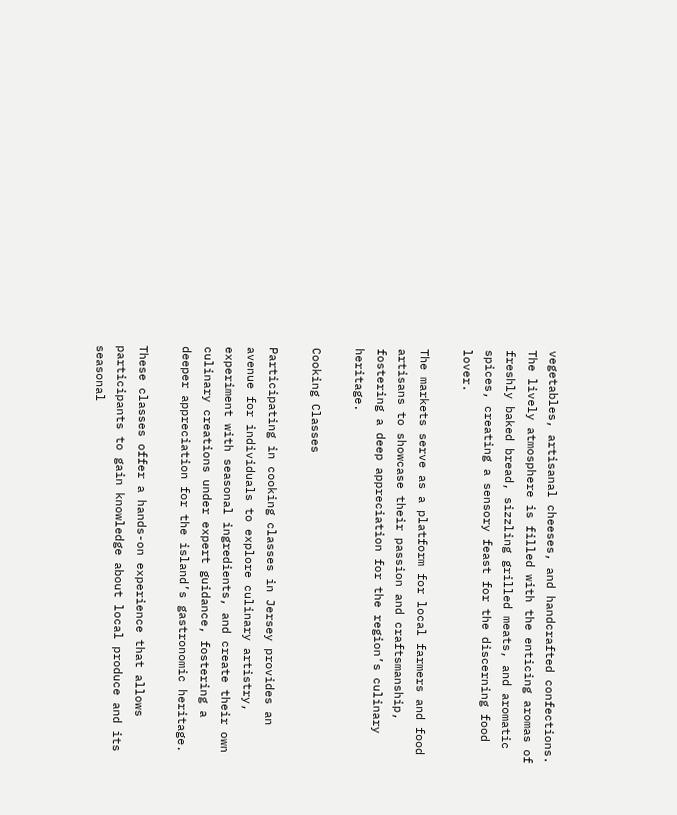vegetables, artisanal cheeses, and handcrafted confections. The lively atmosphere is filled with the enticing aromas of freshly baked bread, sizzling grilled meats, and aromatic spices, creating a sensory feast for the discerning food lover.

The markets serve as a platform for local farmers and food artisans to showcase their passion and craftsmanship, fostering a deep appreciation for the region’s culinary heritage.

Cooking Classes

Participating in cooking classes in Jersey provides an avenue for individuals to explore culinary artistry, experiment with seasonal ingredients, and create their own culinary creations under expert guidance, fostering a deeper appreciation for the island’s gastronomic heritage.

These classes offer a hands-on experience that allows participants to gain knowledge about local produce and its seasonal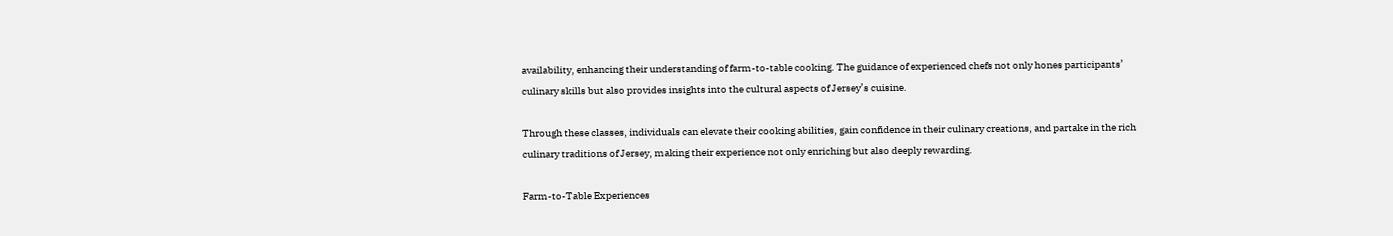availability, enhancing their understanding of farm-to-table cooking. The guidance of experienced chefs not only hones participants’ culinary skills but also provides insights into the cultural aspects of Jersey’s cuisine.

Through these classes, individuals can elevate their cooking abilities, gain confidence in their culinary creations, and partake in the rich culinary traditions of Jersey, making their experience not only enriching but also deeply rewarding.

Farm-to-Table Experiences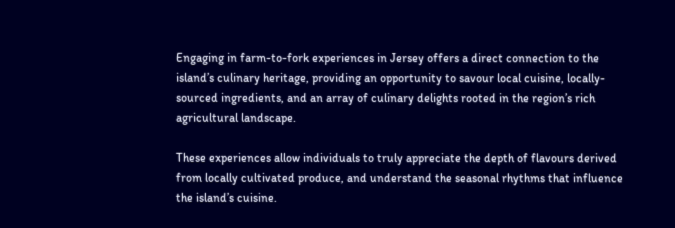Engaging in farm-to-fork experiences in Jersey offers a direct connection to the island’s culinary heritage, providing an opportunity to savour local cuisine, locally-sourced ingredients, and an array of culinary delights rooted in the region’s rich agricultural landscape.

These experiences allow individuals to truly appreciate the depth of flavours derived from locally cultivated produce, and understand the seasonal rhythms that influence the island’s cuisine.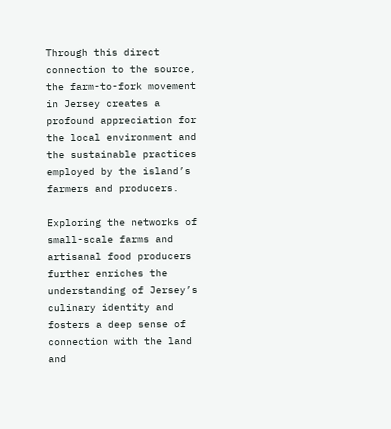Through this direct connection to the source, the farm-to-fork movement in Jersey creates a profound appreciation for the local environment and the sustainable practices employed by the island’s farmers and producers.

Exploring the networks of small-scale farms and artisanal food producers further enriches the understanding of Jersey’s culinary identity and fosters a deep sense of connection with the land and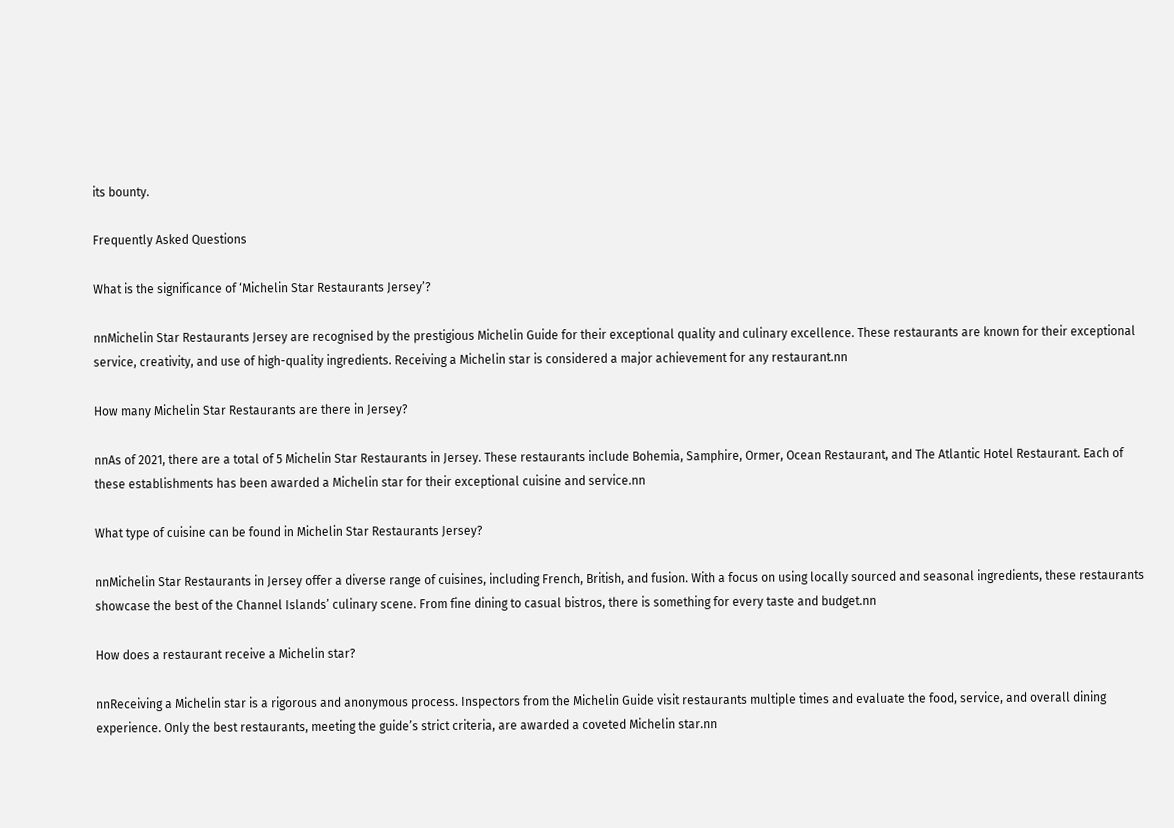its bounty.

Frequently Asked Questions

What is the significance of ‘Michelin Star Restaurants Jersey’?

nnMichelin Star Restaurants Jersey are recognised by the prestigious Michelin Guide for their exceptional quality and culinary excellence. These restaurants are known for their exceptional service, creativity, and use of high-quality ingredients. Receiving a Michelin star is considered a major achievement for any restaurant.nn

How many Michelin Star Restaurants are there in Jersey?

nnAs of 2021, there are a total of 5 Michelin Star Restaurants in Jersey. These restaurants include Bohemia, Samphire, Ormer, Ocean Restaurant, and The Atlantic Hotel Restaurant. Each of these establishments has been awarded a Michelin star for their exceptional cuisine and service.nn

What type of cuisine can be found in Michelin Star Restaurants Jersey?

nnMichelin Star Restaurants in Jersey offer a diverse range of cuisines, including French, British, and fusion. With a focus on using locally sourced and seasonal ingredients, these restaurants showcase the best of the Channel Islands’ culinary scene. From fine dining to casual bistros, there is something for every taste and budget.nn

How does a restaurant receive a Michelin star?

nnReceiving a Michelin star is a rigorous and anonymous process. Inspectors from the Michelin Guide visit restaurants multiple times and evaluate the food, service, and overall dining experience. Only the best restaurants, meeting the guide’s strict criteria, are awarded a coveted Michelin star.nn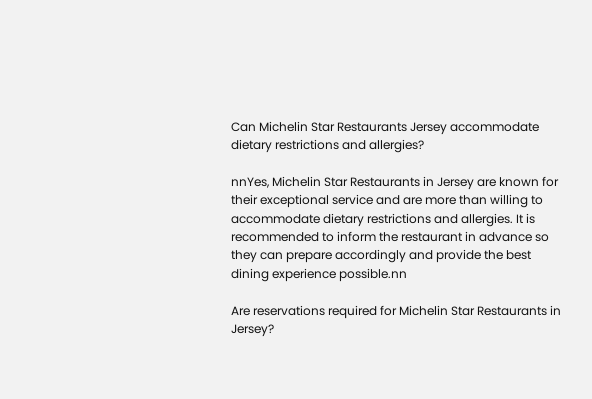Can Michelin Star Restaurants Jersey accommodate dietary restrictions and allergies?

nnYes, Michelin Star Restaurants in Jersey are known for their exceptional service and are more than willing to accommodate dietary restrictions and allergies. It is recommended to inform the restaurant in advance so they can prepare accordingly and provide the best dining experience possible.nn

Are reservations required for Michelin Star Restaurants in Jersey?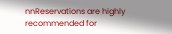nnReservations are highly recommended for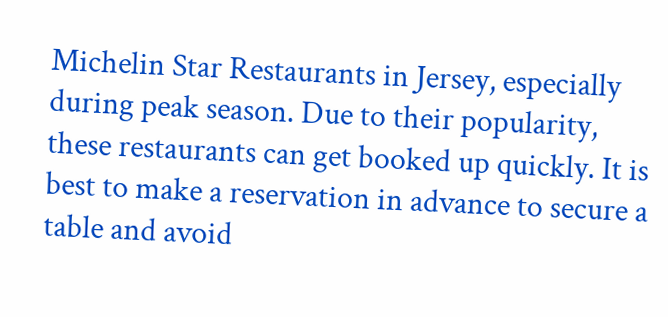Michelin Star Restaurants in Jersey, especially during peak season. Due to their popularity, these restaurants can get booked up quickly. It is best to make a reservation in advance to secure a table and avoid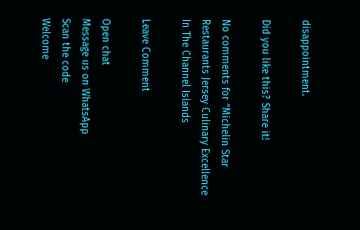disappointment.

Did you like this? Share it!

No comments for “Michelin Star Restaurants Jersey Culinary Excellence In The Channel Islands

Leave Comment

Open chat
Message us on WhatsApp
Scan the code
Welcome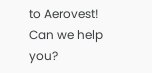to Aerovest!
Can we help you?